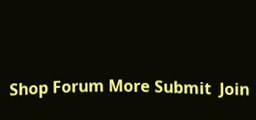Shop Forum More Submit  Join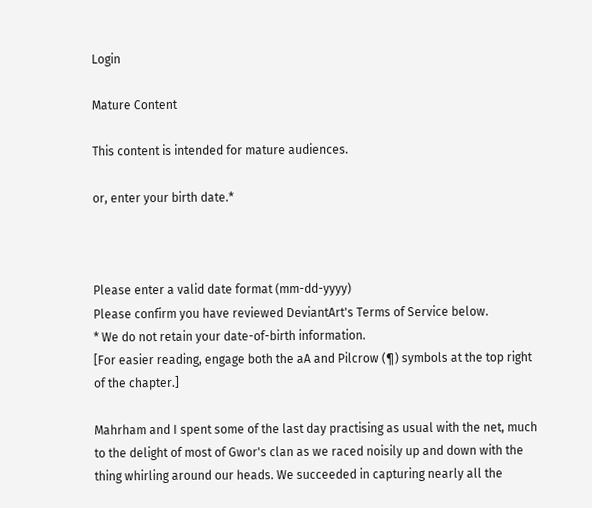Login

Mature Content

This content is intended for mature audiences.

or, enter your birth date.*



Please enter a valid date format (mm-dd-yyyy)
Please confirm you have reviewed DeviantArt's Terms of Service below.
* We do not retain your date-of-birth information.
[For easier reading, engage both the aA and Pilcrow (¶) symbols at the top right of the chapter.]

Mahrham and I spent some of the last day practising as usual with the net, much to the delight of most of Gwor's clan as we raced noisily up and down with the thing whirling around our heads. We succeeded in capturing nearly all the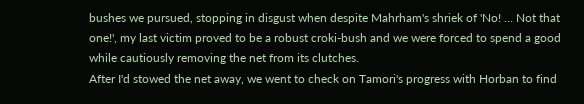bushes we pursued, stopping in disgust when despite Mahrham's shriek of 'No! … Not that one!', my last victim proved to be a robust croki-bush and we were forced to spend a good while cautiously removing the net from its clutches.
After I'd stowed the net away, we went to check on Tamori's progress with Horban to find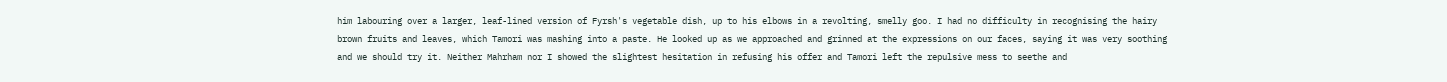him labouring over a larger, leaf-lined version of Fyrsh's vegetable dish, up to his elbows in a revolting, smelly goo. I had no difficulty in recognising the hairy brown fruits and leaves, which Tamori was mashing into a paste. He looked up as we approached and grinned at the expressions on our faces, saying it was very soothing and we should try it. Neither Mahrham nor I showed the slightest hesitation in refusing his offer and Tamori left the repulsive mess to seethe and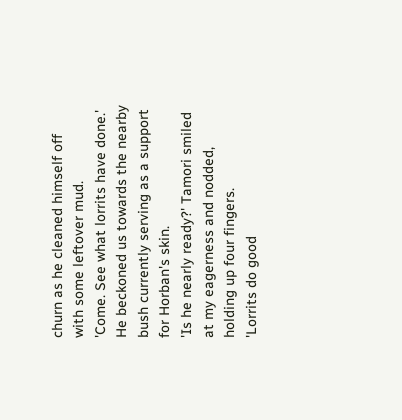churn as he cleaned himself off with some leftover mud.
'Come. See what lorrits have done.' He beckoned us towards the nearby bush currently serving as a support for Horban's skin.
'Is he nearly ready?' Tamori smiled at my eagerness and nodded, holding up four fingers.
'Lorrits do good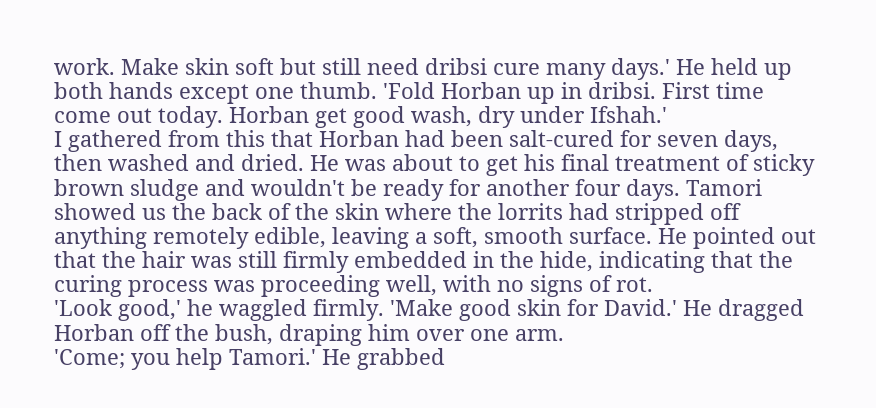work. Make skin soft but still need dribsi cure many days.' He held up both hands except one thumb. 'Fold Horban up in dribsi. First time come out today. Horban get good wash, dry under Ifshah.'
I gathered from this that Horban had been salt-cured for seven days, then washed and dried. He was about to get his final treatment of sticky brown sludge and wouldn't be ready for another four days. Tamori showed us the back of the skin where the lorrits had stripped off anything remotely edible, leaving a soft, smooth surface. He pointed out that the hair was still firmly embedded in the hide, indicating that the curing process was proceeding well, with no signs of rot.
'Look good,' he waggled firmly. 'Make good skin for David.' He dragged Horban off the bush, draping him over one arm.
'Come; you help Tamori.' He grabbed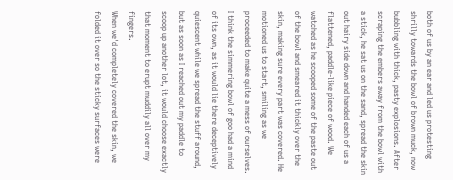both of us by an ear and led us protesting shrilly towards the bowl of brown muck, now bubbling with thick, pasty explosions. After scraping the embers away from the bowl with a stick, he sat us on the sand, spread the skin out hairy side down and handed each of us a flattened, paddle-like piece of wood. We watched as he scooped some of the paste out of the bowl and smeared it thickly over the skin, making sure every part was covered. He motioned us to start, smiling as we proceeded to make quite a mess of ourselves. I think the simmering bowl of goo had a mind of its own, as it would lie there deceptively quiescent while we spread the stuff around, but as soon as I reached out my paddle to scoop up another lot, it would choose exactly that moment to erupt muddily all over my fingers.
When we'd completely covered the skin, we folded it over so the sticky surfaces were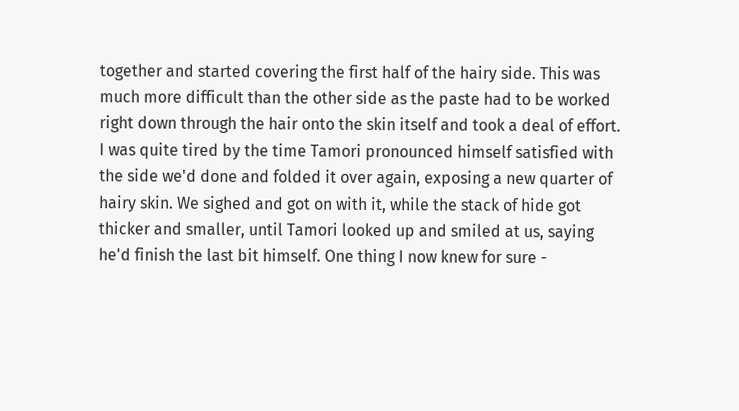together and started covering the first half of the hairy side. This was much more difficult than the other side as the paste had to be worked right down through the hair onto the skin itself and took a deal of effort. I was quite tired by the time Tamori pronounced himself satisfied with the side we'd done and folded it over again, exposing a new quarter of hairy skin. We sighed and got on with it, while the stack of hide got thicker and smaller, until Tamori looked up and smiled at us, saying he'd finish the last bit himself. One thing I now knew for sure -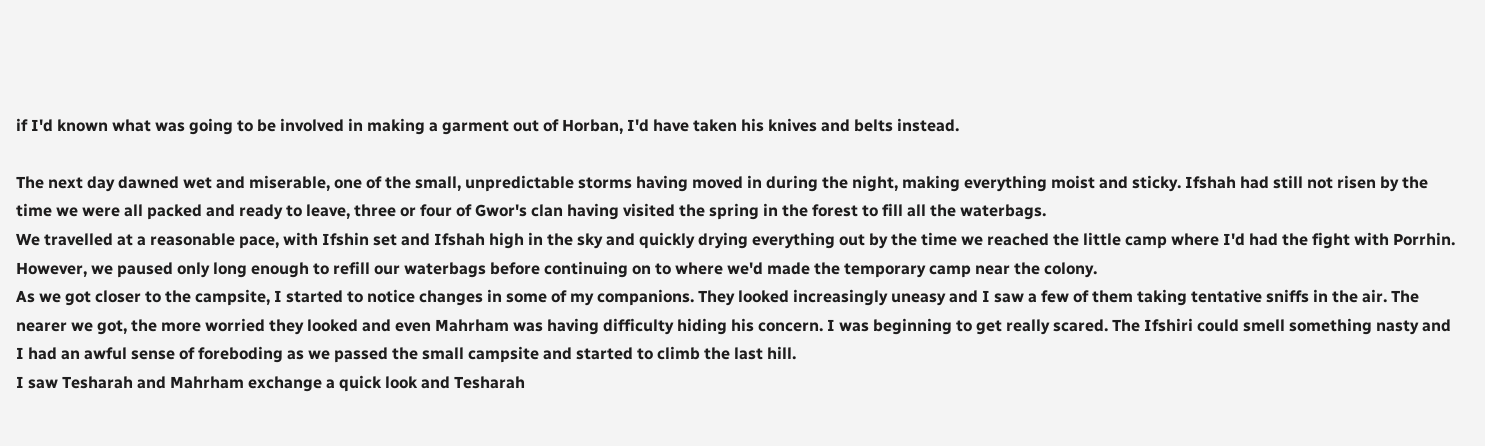if I'd known what was going to be involved in making a garment out of Horban, I'd have taken his knives and belts instead.

The next day dawned wet and miserable, one of the small, unpredictable storms having moved in during the night, making everything moist and sticky. Ifshah had still not risen by the time we were all packed and ready to leave, three or four of Gwor's clan having visited the spring in the forest to fill all the waterbags.
We travelled at a reasonable pace, with Ifshin set and Ifshah high in the sky and quickly drying everything out by the time we reached the little camp where I'd had the fight with Porrhin. However, we paused only long enough to refill our waterbags before continuing on to where we'd made the temporary camp near the colony.
As we got closer to the campsite, I started to notice changes in some of my companions. They looked increasingly uneasy and I saw a few of them taking tentative sniffs in the air. The nearer we got, the more worried they looked and even Mahrham was having difficulty hiding his concern. I was beginning to get really scared. The Ifshiri could smell something nasty and I had an awful sense of foreboding as we passed the small campsite and started to climb the last hill.
I saw Tesharah and Mahrham exchange a quick look and Tesharah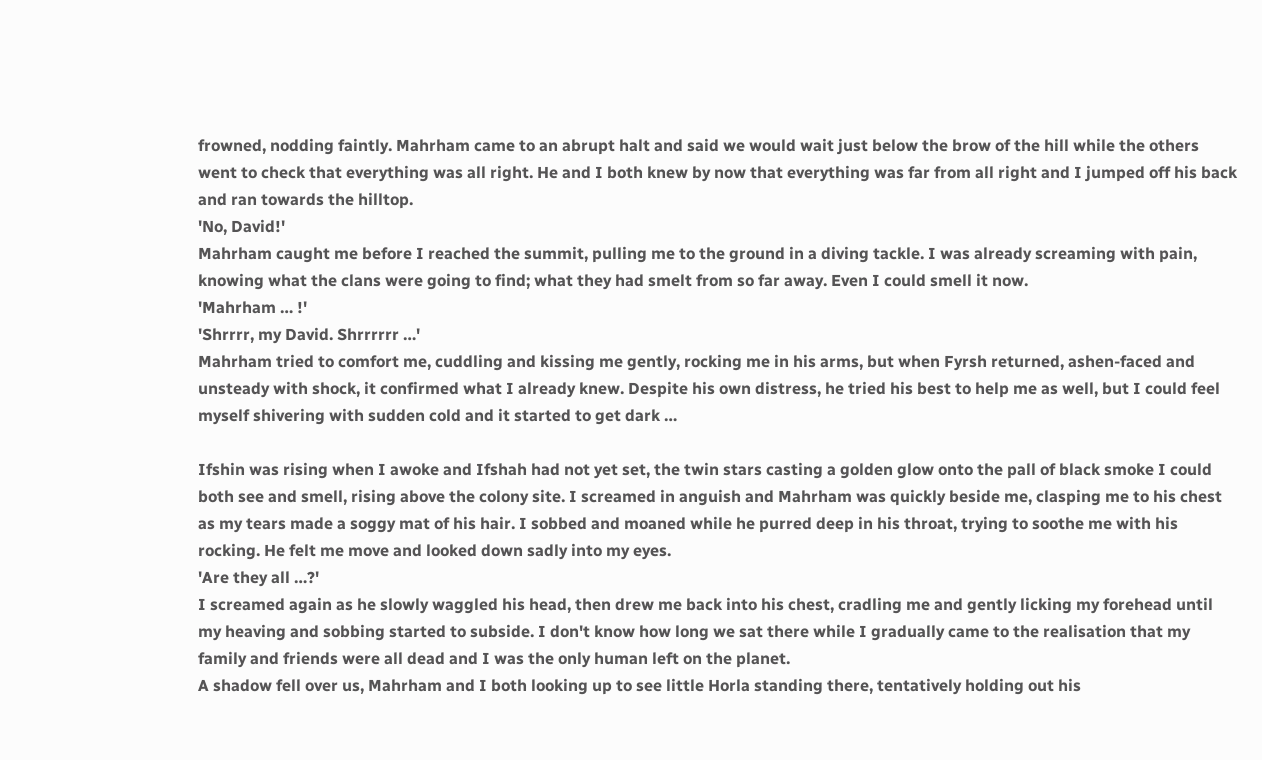frowned, nodding faintly. Mahrham came to an abrupt halt and said we would wait just below the brow of the hill while the others went to check that everything was all right. He and I both knew by now that everything was far from all right and I jumped off his back and ran towards the hilltop.
'No, David!'
Mahrham caught me before I reached the summit, pulling me to the ground in a diving tackle. I was already screaming with pain, knowing what the clans were going to find; what they had smelt from so far away. Even I could smell it now.
'Mahrham … !'
'Shrrrr, my David. Shrrrrrr …'
Mahrham tried to comfort me, cuddling and kissing me gently, rocking me in his arms, but when Fyrsh returned, ashen-faced and unsteady with shock, it confirmed what I already knew. Despite his own distress, he tried his best to help me as well, but I could feel myself shivering with sudden cold and it started to get dark …

Ifshin was rising when I awoke and Ifshah had not yet set, the twin stars casting a golden glow onto the pall of black smoke I could both see and smell, rising above the colony site. I screamed in anguish and Mahrham was quickly beside me, clasping me to his chest as my tears made a soggy mat of his hair. I sobbed and moaned while he purred deep in his throat, trying to soothe me with his rocking. He felt me move and looked down sadly into my eyes.
'Are they all …?'
I screamed again as he slowly waggled his head, then drew me back into his chest, cradling me and gently licking my forehead until my heaving and sobbing started to subside. I don't know how long we sat there while I gradually came to the realisation that my family and friends were all dead and I was the only human left on the planet.
A shadow fell over us, Mahrham and I both looking up to see little Horla standing there, tentatively holding out his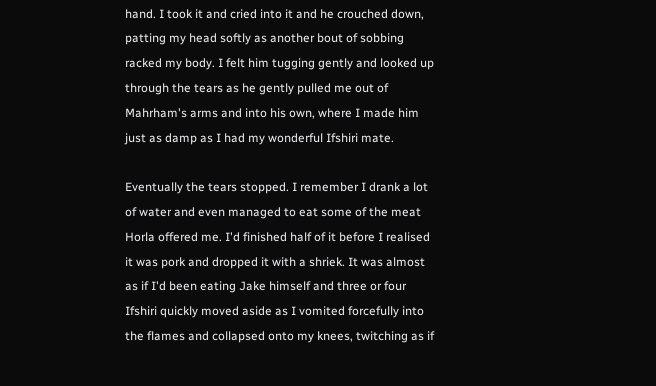hand. I took it and cried into it and he crouched down, patting my head softly as another bout of sobbing racked my body. I felt him tugging gently and looked up through the tears as he gently pulled me out of Mahrham's arms and into his own, where I made him just as damp as I had my wonderful Ifshiri mate.

Eventually the tears stopped. I remember I drank a lot of water and even managed to eat some of the meat Horla offered me. I'd finished half of it before I realised it was pork and dropped it with a shriek. It was almost as if I'd been eating Jake himself and three or four Ifshiri quickly moved aside as I vomited forcefully into the flames and collapsed onto my knees, twitching as if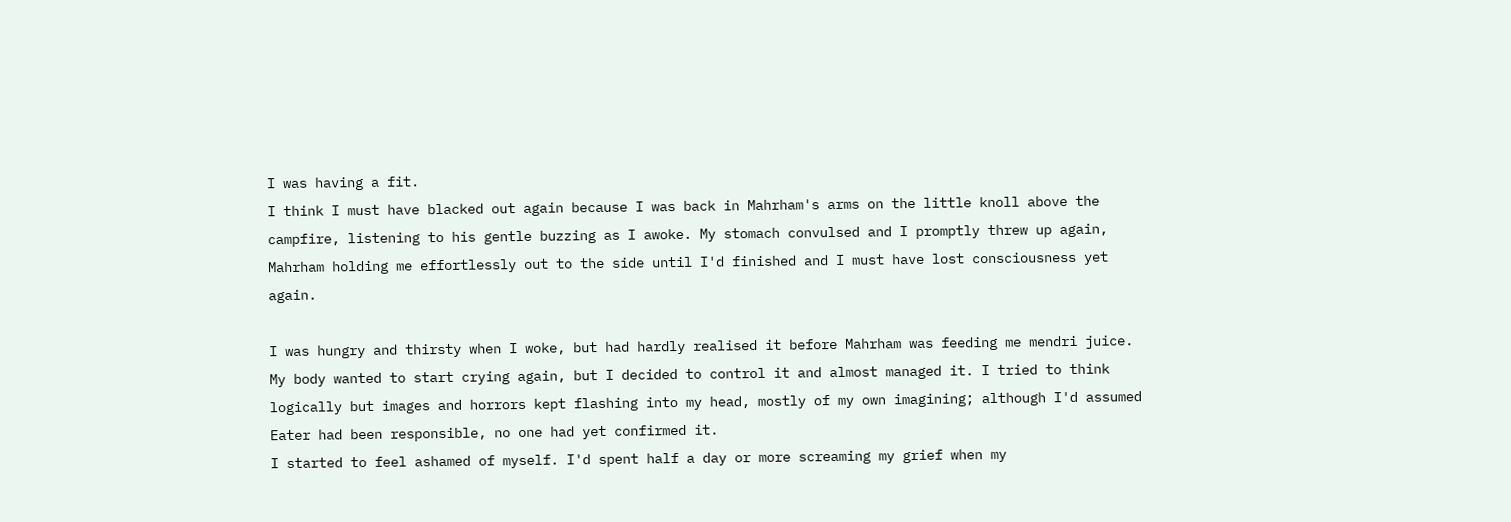I was having a fit.
I think I must have blacked out again because I was back in Mahrham's arms on the little knoll above the campfire, listening to his gentle buzzing as I awoke. My stomach convulsed and I promptly threw up again, Mahrham holding me effortlessly out to the side until I'd finished and I must have lost consciousness yet again.

I was hungry and thirsty when I woke, but had hardly realised it before Mahrham was feeding me mendri juice. My body wanted to start crying again, but I decided to control it and almost managed it. I tried to think logically but images and horrors kept flashing into my head, mostly of my own imagining; although I'd assumed Eater had been responsible, no one had yet confirmed it.
I started to feel ashamed of myself. I'd spent half a day or more screaming my grief when my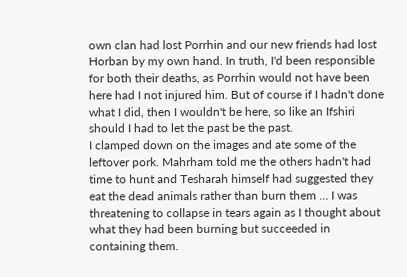own clan had lost Porrhin and our new friends had lost Horban by my own hand. In truth, I'd been responsible for both their deaths, as Porrhin would not have been here had I not injured him. But of course if I hadn't done what I did, then I wouldn't be here, so like an Ifshiri should I had to let the past be the past.
I clamped down on the images and ate some of the leftover pork. Mahrham told me the others hadn't had time to hunt and Tesharah himself had suggested they eat the dead animals rather than burn them … I was threatening to collapse in tears again as I thought about what they had been burning but succeeded in containing them.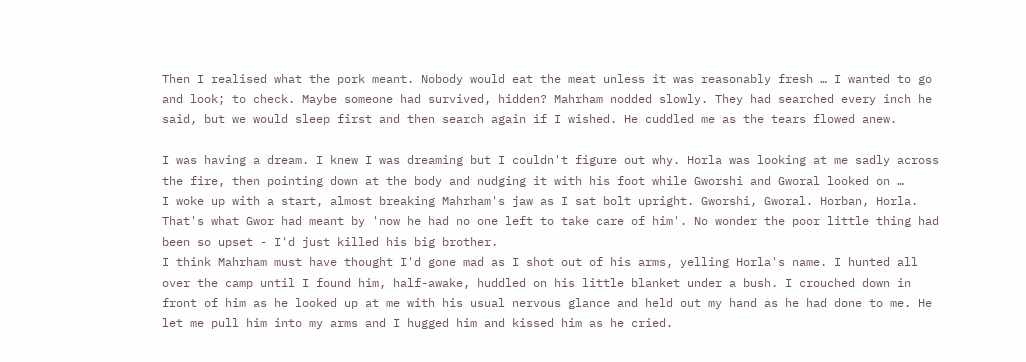Then I realised what the pork meant. Nobody would eat the meat unless it was reasonably fresh … I wanted to go and look; to check. Maybe someone had survived, hidden? Mahrham nodded slowly. They had searched every inch he said, but we would sleep first and then search again if I wished. He cuddled me as the tears flowed anew.

I was having a dream. I knew I was dreaming but I couldn't figure out why. Horla was looking at me sadly across the fire, then pointing down at the body and nudging it with his foot while Gworshi and Gworal looked on …
I woke up with a start, almost breaking Mahrham's jaw as I sat bolt upright. Gworshi, Gworal. Horban, Horla. That's what Gwor had meant by 'now he had no one left to take care of him'. No wonder the poor little thing had been so upset - I'd just killed his big brother.
I think Mahrham must have thought I'd gone mad as I shot out of his arms, yelling Horla's name. I hunted all over the camp until I found him, half-awake, huddled on his little blanket under a bush. I crouched down in front of him as he looked up at me with his usual nervous glance and held out my hand as he had done to me. He let me pull him into my arms and I hugged him and kissed him as he cried.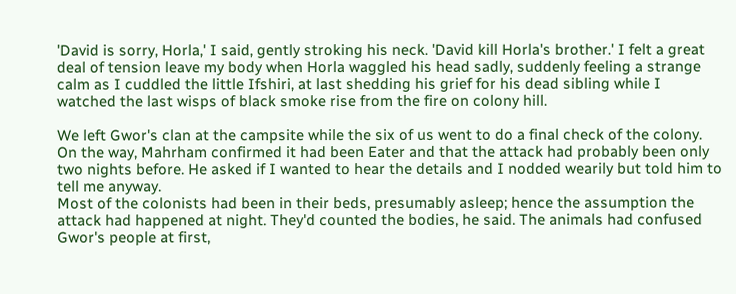'David is sorry, Horla,' I said, gently stroking his neck. 'David kill Horla's brother.' I felt a great deal of tension leave my body when Horla waggled his head sadly, suddenly feeling a strange calm as I cuddled the little Ifshiri, at last shedding his grief for his dead sibling while I watched the last wisps of black smoke rise from the fire on colony hill.

We left Gwor's clan at the campsite while the six of us went to do a final check of the colony. On the way, Mahrham confirmed it had been Eater and that the attack had probably been only two nights before. He asked if I wanted to hear the details and I nodded wearily but told him to tell me anyway.
Most of the colonists had been in their beds, presumably asleep; hence the assumption the attack had happened at night. They'd counted the bodies, he said. The animals had confused Gwor's people at first,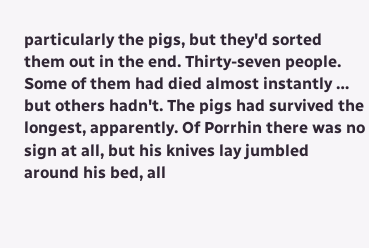particularly the pigs, but they'd sorted them out in the end. Thirty-seven people. Some of them had died almost instantly … but others hadn't. The pigs had survived the longest, apparently. Of Porrhin there was no sign at all, but his knives lay jumbled around his bed, all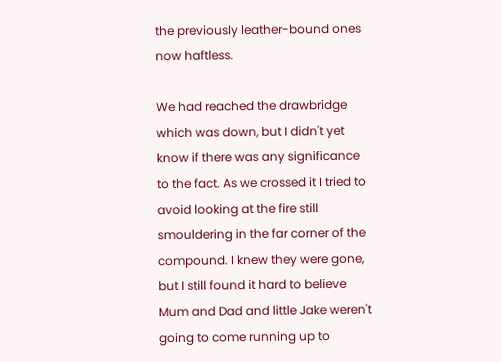the previously leather-bound ones now haftless.

We had reached the drawbridge which was down, but I didn't yet know if there was any significance to the fact. As we crossed it I tried to avoid looking at the fire still smouldering in the far corner of the compound. I knew they were gone, but I still found it hard to believe Mum and Dad and little Jake weren't going to come running up to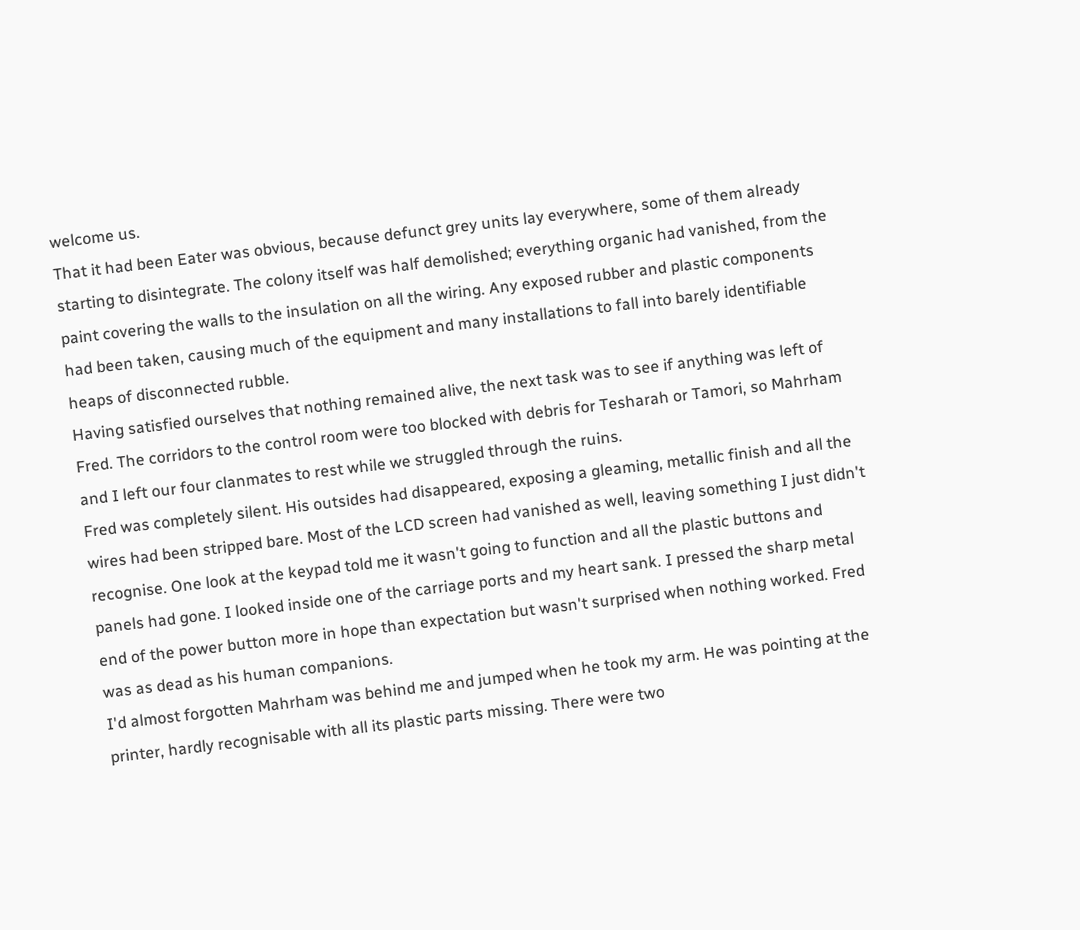welcome us.
That it had been Eater was obvious, because defunct grey units lay everywhere, some of them already starting to disintegrate. The colony itself was half demolished; everything organic had vanished, from the paint covering the walls to the insulation on all the wiring. Any exposed rubber and plastic components had been taken, causing much of the equipment and many installations to fall into barely identifiable heaps of disconnected rubble.
Having satisfied ourselves that nothing remained alive, the next task was to see if anything was left of Fred. The corridors to the control room were too blocked with debris for Tesharah or Tamori, so Mahrham and I left our four clanmates to rest while we struggled through the ruins.
Fred was completely silent. His outsides had disappeared, exposing a gleaming, metallic finish and all the wires had been stripped bare. Most of the LCD screen had vanished as well, leaving something I just didn't recognise. One look at the keypad told me it wasn't going to function and all the plastic buttons and panels had gone. I looked inside one of the carriage ports and my heart sank. I pressed the sharp metal end of the power button more in hope than expectation but wasn't surprised when nothing worked. Fred was as dead as his human companions.
I'd almost forgotten Mahrham was behind me and jumped when he took my arm. He was pointing at the printer, hardly recognisable with all its plastic parts missing. There were two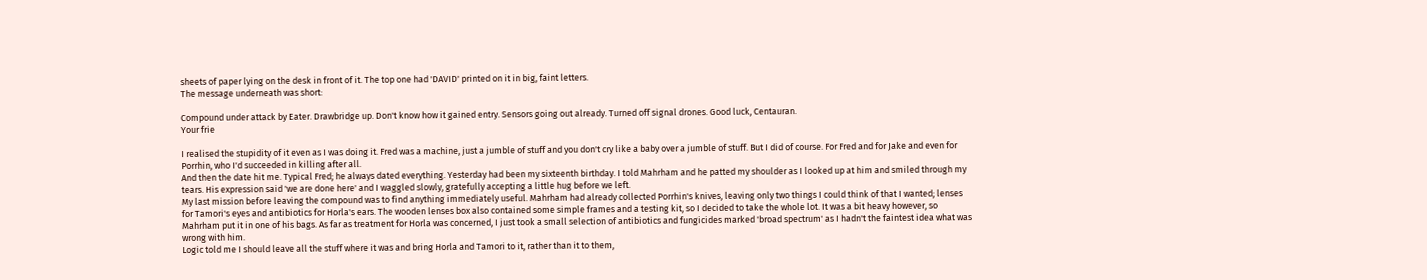sheets of paper lying on the desk in front of it. The top one had 'DAVID' printed on it in big, faint letters.
The message underneath was short:

Compound under attack by Eater. Drawbridge up. Don't know how it gained entry. Sensors going out already. Turned off signal drones. Good luck, Centauran.
Your frie

I realised the stupidity of it even as I was doing it. Fred was a machine, just a jumble of stuff and you don't cry like a baby over a jumble of stuff. But I did of course. For Fred and for Jake and even for Porrhin, who I'd succeeded in killing after all.
And then the date hit me. Typical Fred; he always dated everything. Yesterday had been my sixteenth birthday. I told Mahrham and he patted my shoulder as I looked up at him and smiled through my tears. His expression said 'we are done here' and I waggled slowly, gratefully accepting a little hug before we left.
My last mission before leaving the compound was to find anything immediately useful. Mahrham had already collected Porrhin's knives, leaving only two things I could think of that I wanted; lenses for Tamori's eyes and antibiotics for Horla's ears. The wooden lenses box also contained some simple frames and a testing kit, so I decided to take the whole lot. It was a bit heavy however, so Mahrham put it in one of his bags. As far as treatment for Horla was concerned, I just took a small selection of antibiotics and fungicides marked 'broad spectrum' as I hadn't the faintest idea what was wrong with him.
Logic told me I should leave all the stuff where it was and bring Horla and Tamori to it, rather than it to them,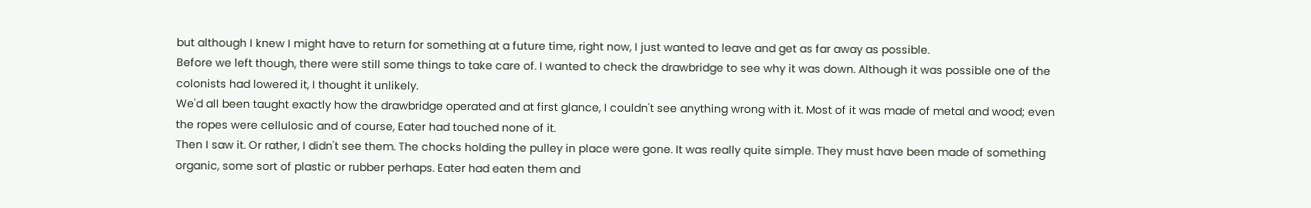but although I knew I might have to return for something at a future time, right now, I just wanted to leave and get as far away as possible.
Before we left though, there were still some things to take care of. I wanted to check the drawbridge to see why it was down. Although it was possible one of the colonists had lowered it, I thought it unlikely.
We'd all been taught exactly how the drawbridge operated and at first glance, I couldn't see anything wrong with it. Most of it was made of metal and wood; even the ropes were cellulosic and of course, Eater had touched none of it.
Then I saw it. Or rather, I didn't see them. The chocks holding the pulley in place were gone. It was really quite simple. They must have been made of something organic, some sort of plastic or rubber perhaps. Eater had eaten them and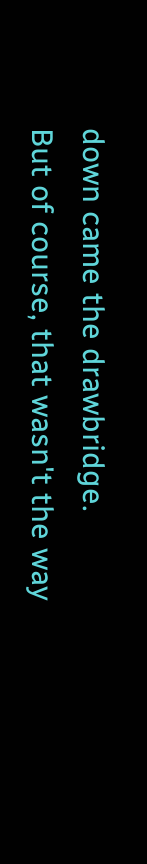down came the drawbridge.
But of course, that wasn't the way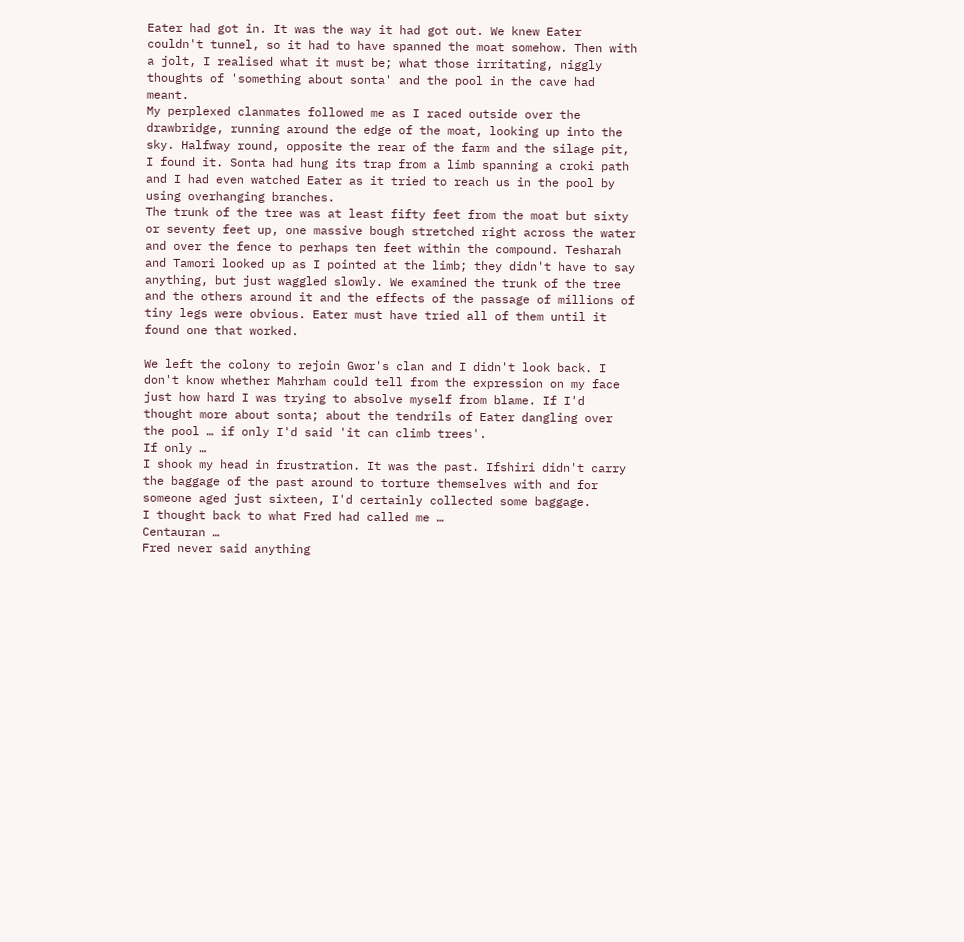Eater had got in. It was the way it had got out. We knew Eater couldn't tunnel, so it had to have spanned the moat somehow. Then with a jolt, I realised what it must be; what those irritating, niggly thoughts of 'something about sonta' and the pool in the cave had meant.
My perplexed clanmates followed me as I raced outside over the drawbridge, running around the edge of the moat, looking up into the sky. Halfway round, opposite the rear of the farm and the silage pit, I found it. Sonta had hung its trap from a limb spanning a croki path and I had even watched Eater as it tried to reach us in the pool by using overhanging branches.
The trunk of the tree was at least fifty feet from the moat but sixty or seventy feet up, one massive bough stretched right across the water and over the fence to perhaps ten feet within the compound. Tesharah and Tamori looked up as I pointed at the limb; they didn't have to say anything, but just waggled slowly. We examined the trunk of the tree and the others around it and the effects of the passage of millions of tiny legs were obvious. Eater must have tried all of them until it found one that worked.

We left the colony to rejoin Gwor's clan and I didn't look back. I don't know whether Mahrham could tell from the expression on my face just how hard I was trying to absolve myself from blame. If I'd thought more about sonta; about the tendrils of Eater dangling over the pool … if only I'd said 'it can climb trees'.
If only …
I shook my head in frustration. It was the past. Ifshiri didn't carry the baggage of the past around to torture themselves with and for someone aged just sixteen, I'd certainly collected some baggage.
I thought back to what Fred had called me …
Centauran …
Fred never said anything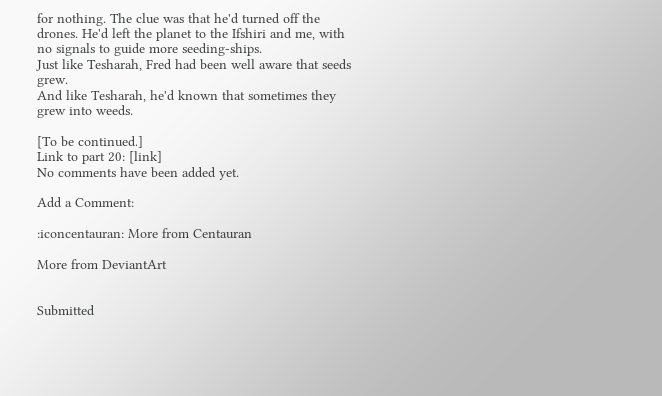for nothing. The clue was that he'd turned off the drones. He'd left the planet to the Ifshiri and me, with no signals to guide more seeding-ships.
Just like Tesharah, Fred had been well aware that seeds grew.
And like Tesharah, he'd known that sometimes they grew into weeds.

[To be continued.]
Link to part 20: [link]
No comments have been added yet.

Add a Comment:

:iconcentauran: More from Centauran

More from DeviantArt


Submitted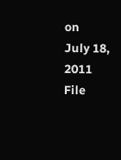on
July 18, 2011
File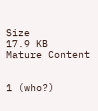Size
17.9 KB
Mature Content


1 (who?)